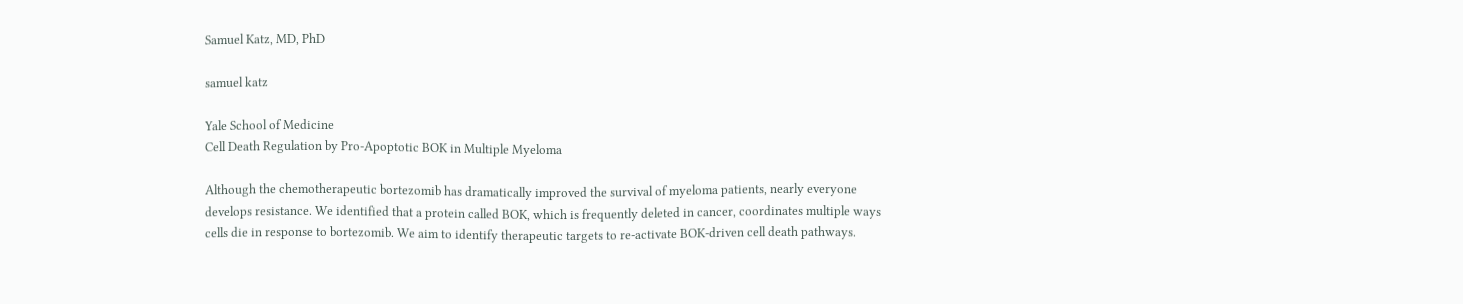Samuel Katz, MD, PhD

samuel katz

Yale School of Medicine
Cell Death Regulation by Pro-Apoptotic BOK in Multiple Myeloma

Although the chemotherapeutic bortezomib has dramatically improved the survival of myeloma patients, nearly everyone develops resistance. We identified that a protein called BOK, which is frequently deleted in cancer, coordinates multiple ways cells die in response to bortezomib. We aim to identify therapeutic targets to re-activate BOK-driven cell death pathways.